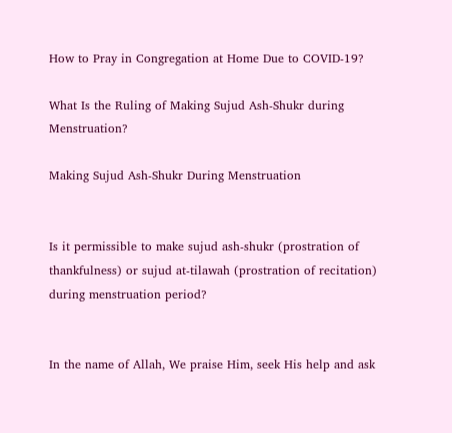How to Pray in Congregation at Home Due to COVID-19?

What Is the Ruling of Making Sujud Ash-Shukr during Menstruation?

Making Sujud Ash-Shukr During Menstruation


Is it permissible to make sujud ash-shukr (prostration of thankfulness) or sujud at-tilawah (prostration of recitation) during menstruation period?


In the name of Allah, We praise Him, seek His help and ask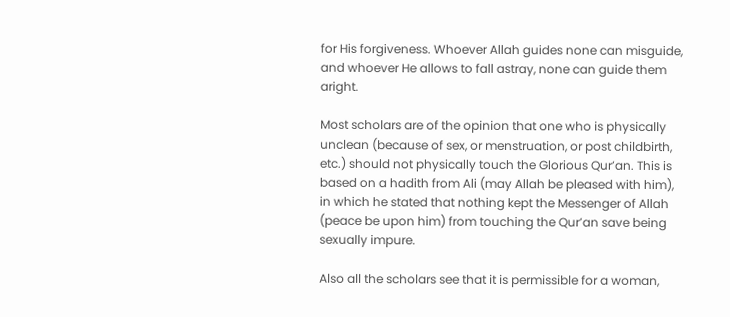for His forgiveness. Whoever Allah guides none can misguide, and whoever He allows to fall astray, none can guide them aright.

Most scholars are of the opinion that one who is physically unclean (because of sex, or menstruation, or post childbirth, etc.) should not physically touch the Glorious Qur’an. This is based on a hadith from Ali (may Allah be pleased with him), in which he stated that nothing kept the Messenger of Allah (peace be upon him) from touching the Qur’an save being sexually impure.

Also all the scholars see that it is permissible for a woman,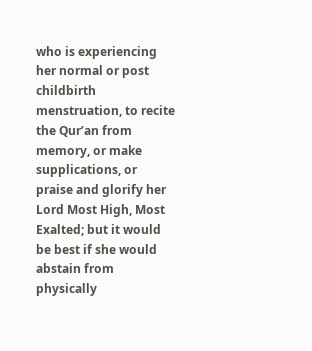who is experiencing her normal or post childbirth menstruation, to recite the Qur’an from memory, or make supplications, or praise and glorify her Lord Most High, Most Exalted; but it would be best if she would abstain from physically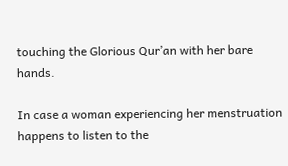touching the Glorious Qur’an with her bare hands.

In case a woman experiencing her menstruation happens to listen to the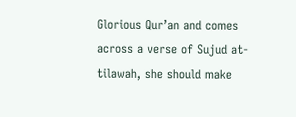Glorious Qur’an and comes across a verse of Sujud at-tilawah, she should make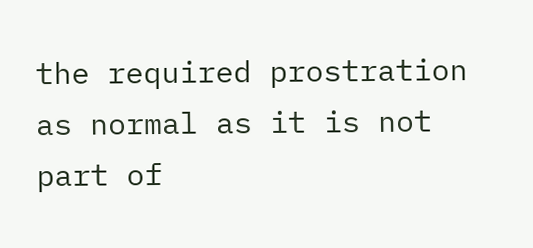the required prostration as normal as it is not part of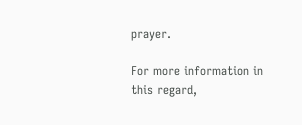prayer.

For more information in this regard,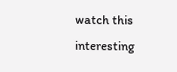watch this interesting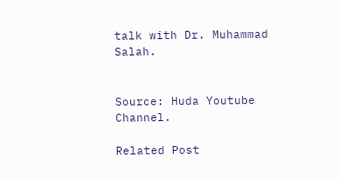talk with Dr. Muhammad Salah.


Source: Huda Youtube Channel.

Related Post